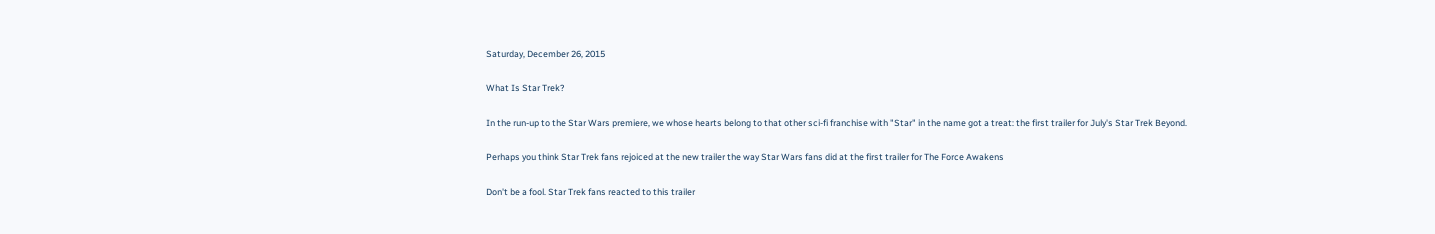Saturday, December 26, 2015

What Is Star Trek?

In the run-up to the Star Wars premiere, we whose hearts belong to that other sci-fi franchise with "Star" in the name got a treat: the first trailer for July's Star Trek Beyond.

Perhaps you think Star Trek fans rejoiced at the new trailer the way Star Wars fans did at the first trailer for The Force Awakens

Don't be a fool. Star Trek fans reacted to this trailer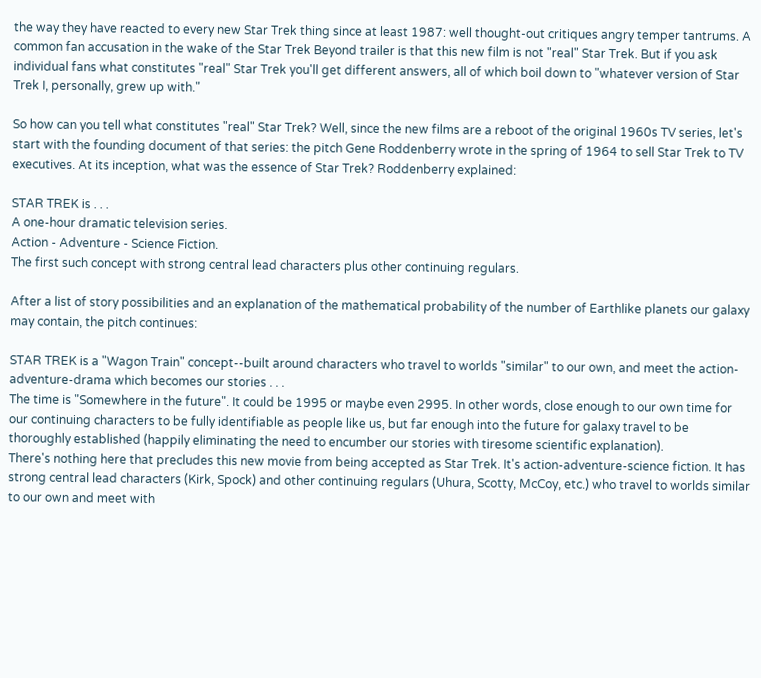the way they have reacted to every new Star Trek thing since at least 1987: well thought-out critiques angry temper tantrums. A common fan accusation in the wake of the Star Trek Beyond trailer is that this new film is not "real" Star Trek. But if you ask individual fans what constitutes "real" Star Trek you'll get different answers, all of which boil down to "whatever version of Star Trek I, personally, grew up with."

So how can you tell what constitutes "real" Star Trek? Well, since the new films are a reboot of the original 1960s TV series, let's start with the founding document of that series: the pitch Gene Roddenberry wrote in the spring of 1964 to sell Star Trek to TV executives. At its inception, what was the essence of Star Trek? Roddenberry explained:

STAR TREK is . . .
A one-hour dramatic television series.
Action - Adventure - Science Fiction.
The first such concept with strong central lead characters plus other continuing regulars.

After a list of story possibilities and an explanation of the mathematical probability of the number of Earthlike planets our galaxy may contain, the pitch continues:

STAR TREK is a "Wagon Train" concept--built around characters who travel to worlds "similar" to our own, and meet the action-adventure-drama which becomes our stories . . .
The time is "Somewhere in the future". It could be 1995 or maybe even 2995. In other words, close enough to our own time for our continuing characters to be fully identifiable as people like us, but far enough into the future for galaxy travel to be thoroughly established (happily eliminating the need to encumber our stories with tiresome scientific explanation).
There's nothing here that precludes this new movie from being accepted as Star Trek. It's action-adventure-science fiction. It has strong central lead characters (Kirk, Spock) and other continuing regulars (Uhura, Scotty, McCoy, etc.) who travel to worlds similar to our own and meet with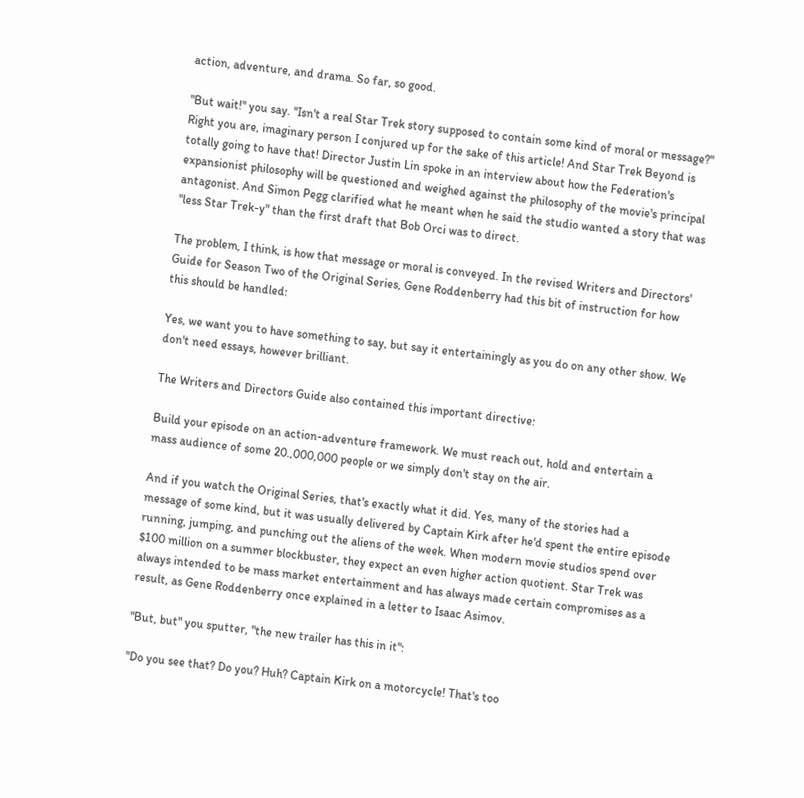action, adventure, and drama. So far, so good.

"But wait!" you say. "Isn't a real Star Trek story supposed to contain some kind of moral or message?" Right you are, imaginary person I conjured up for the sake of this article! And Star Trek Beyond is totally going to have that! Director Justin Lin spoke in an interview about how the Federation's expansionist philosophy will be questioned and weighed against the philosophy of the movie's principal antagonist. And Simon Pegg clarified what he meant when he said the studio wanted a story that was "less Star Trek-y" than the first draft that Bob Orci was to direct.

The problem, I think, is how that message or moral is conveyed. In the revised Writers and Directors' Guide for Season Two of the Original Series, Gene Roddenberry had this bit of instruction for how this should be handled:

Yes, we want you to have something to say, but say it entertainingly as you do on any other show. We don't need essays, however brilliant.

The Writers and Directors Guide also contained this important directive:

Build your episode on an action-adventure framework. We must reach out, hold and entertain a mass audience of some 20.,000,000 people or we simply don't stay on the air.

And if you watch the Original Series, that's exactly what it did. Yes, many of the stories had a message of some kind, but it was usually delivered by Captain Kirk after he'd spent the entire episode running, jumping, and punching out the aliens of the week. When modern movie studios spend over $100 million on a summer blockbuster, they expect an even higher action quotient. Star Trek was always intended to be mass market entertainment and has always made certain compromises as a result, as Gene Roddenberry once explained in a letter to Isaac Asimov.

"But, but" you sputter, "the new trailer has this in it":

"Do you see that? Do you? Huh? Captain Kirk on a motorcycle! That's too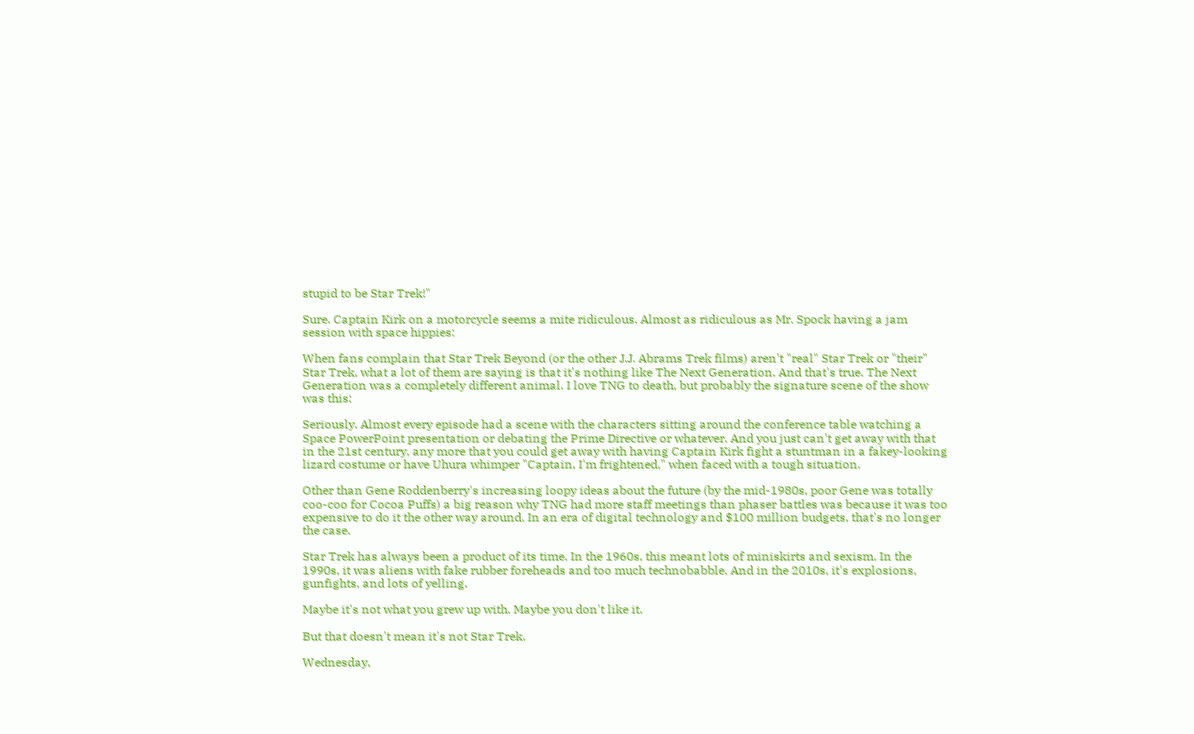stupid to be Star Trek!"

Sure. Captain Kirk on a motorcycle seems a mite ridiculous. Almost as ridiculous as Mr. Spock having a jam session with space hippies:

When fans complain that Star Trek Beyond (or the other J.J. Abrams Trek films) aren't "real" Star Trek or "their" Star Trek, what a lot of them are saying is that it's nothing like The Next Generation. And that's true. The Next Generation was a completely different animal. I love TNG to death, but probably the signature scene of the show was this:

Seriously. Almost every episode had a scene with the characters sitting around the conference table watching a Space PowerPoint presentation or debating the Prime Directive or whatever. And you just can't get away with that in the 21st century, any more that you could get away with having Captain Kirk fight a stuntman in a fakey-looking lizard costume or have Uhura whimper "Captain, I'm frightened," when faced with a tough situation.

Other than Gene Roddenberry's increasing loopy ideas about the future (by the mid-1980s, poor Gene was totally coo-coo for Cocoa Puffs) a big reason why TNG had more staff meetings than phaser battles was because it was too expensive to do it the other way around. In an era of digital technology and $100 million budgets, that's no longer the case.

Star Trek has always been a product of its time. In the 1960s, this meant lots of miniskirts and sexism. In the 1990s, it was aliens with fake rubber foreheads and too much technobabble. And in the 2010s, it's explosions, gunfights, and lots of yelling.

Maybe it's not what you grew up with. Maybe you don't like it.

But that doesn't mean it's not Star Trek.

Wednesday,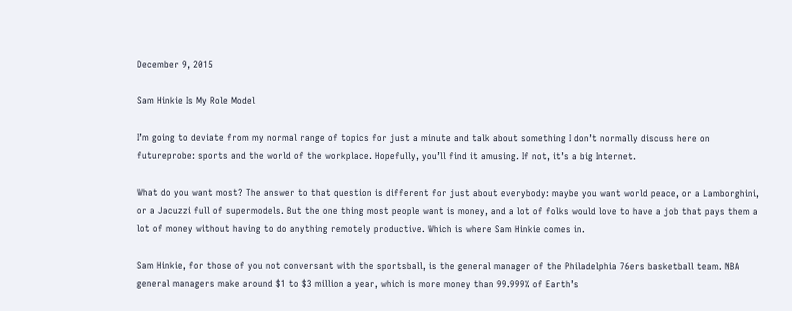December 9, 2015

Sam Hinkie Is My Role Model

I’m going to deviate from my normal range of topics for just a minute and talk about something I don’t normally discuss here on futureprobe: sports and the world of the workplace. Hopefully, you’ll find it amusing. If not, it’s a big Internet.

What do you want most? The answer to that question is different for just about everybody: maybe you want world peace, or a Lamborghini, or a Jacuzzi full of supermodels. But the one thing most people want is money, and a lot of folks would love to have a job that pays them a lot of money without having to do anything remotely productive. Which is where Sam Hinkie comes in.

Sam Hinkie, for those of you not conversant with the sportsball, is the general manager of the Philadelphia 76ers basketball team. NBA general managers make around $1 to $3 million a year, which is more money than 99.999% of Earth’s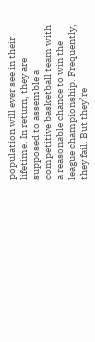population will ever see in their lifetime. In return, they are supposed to assemble a competitive basketball team with a reasonable chance to win the league championship. Frequently, they fail. But they’re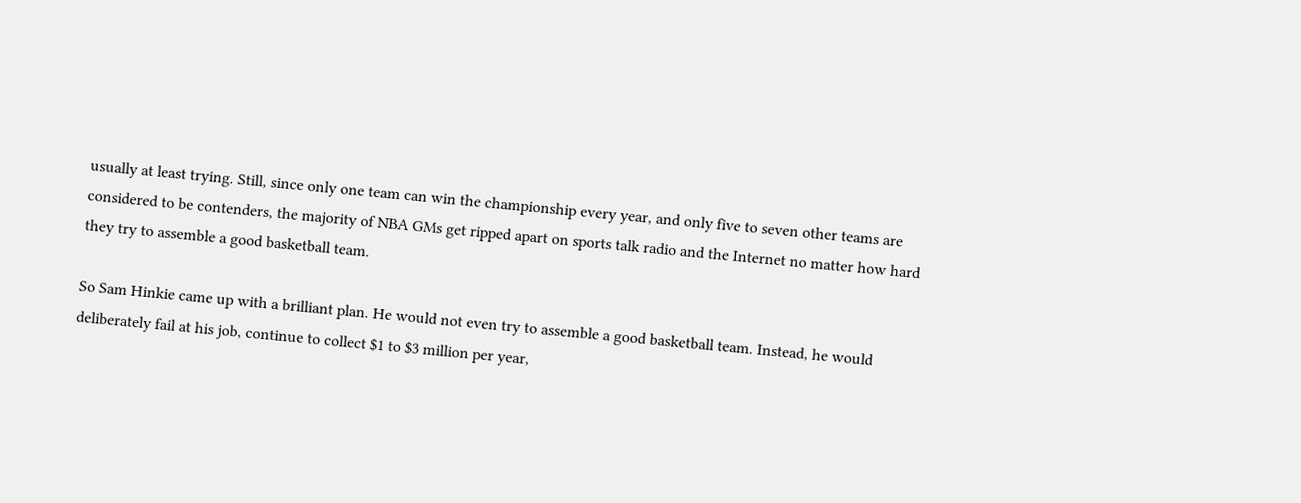usually at least trying. Still, since only one team can win the championship every year, and only five to seven other teams are considered to be contenders, the majority of NBA GMs get ripped apart on sports talk radio and the Internet no matter how hard they try to assemble a good basketball team.

So Sam Hinkie came up with a brilliant plan. He would not even try to assemble a good basketball team. Instead, he would deliberately fail at his job, continue to collect $1 to $3 million per year,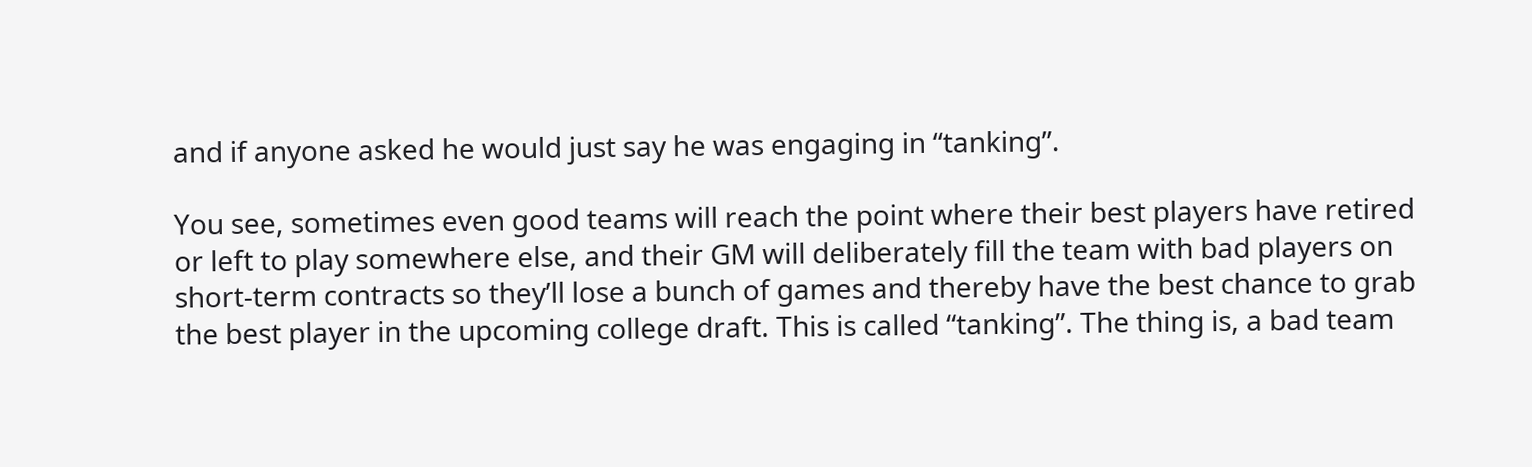and if anyone asked he would just say he was engaging in “tanking”.

You see, sometimes even good teams will reach the point where their best players have retired or left to play somewhere else, and their GM will deliberately fill the team with bad players on short-term contracts so they’ll lose a bunch of games and thereby have the best chance to grab the best player in the upcoming college draft. This is called “tanking”. The thing is, a bad team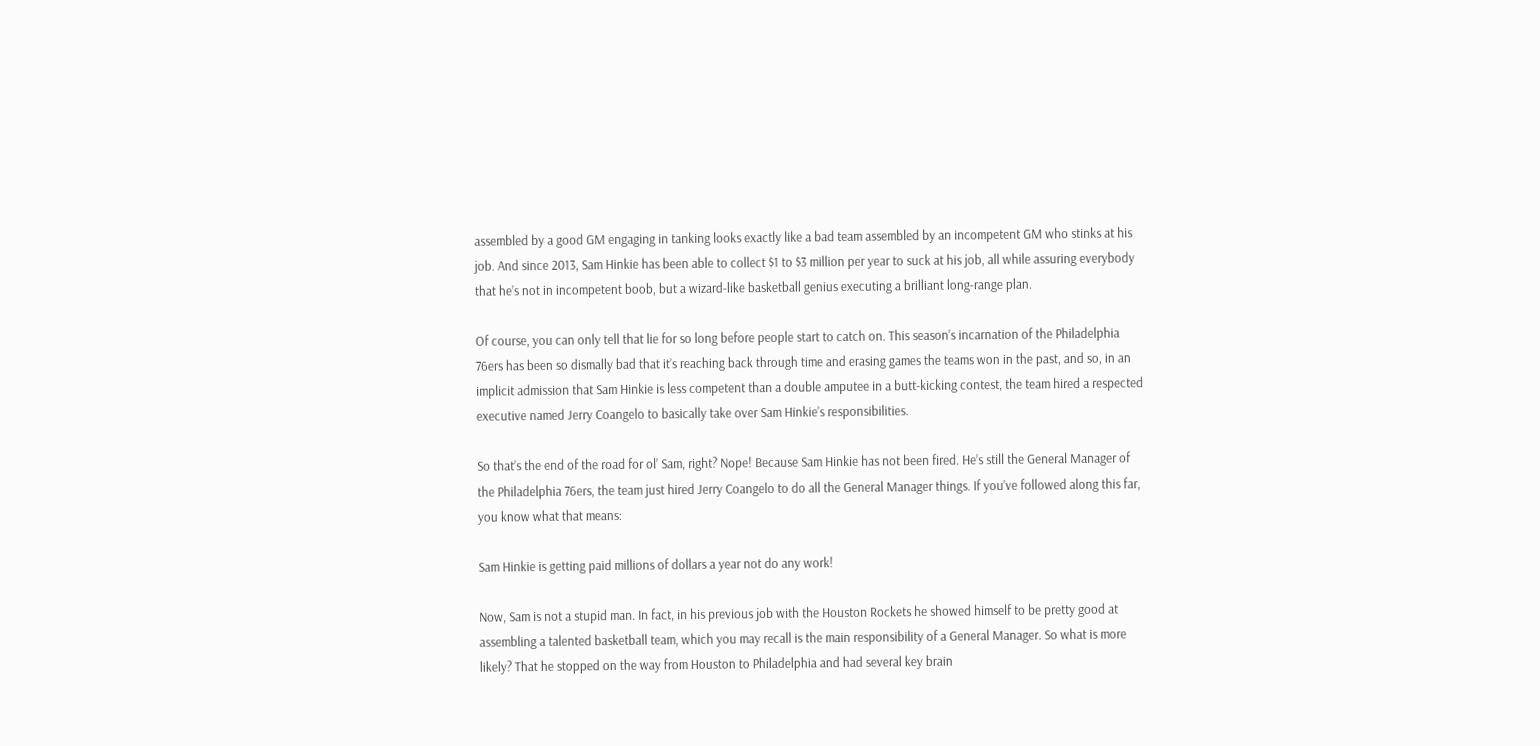assembled by a good GM engaging in tanking looks exactly like a bad team assembled by an incompetent GM who stinks at his job. And since 2013, Sam Hinkie has been able to collect $1 to $3 million per year to suck at his job, all while assuring everybody that he’s not in incompetent boob, but a wizard-like basketball genius executing a brilliant long-range plan.

Of course, you can only tell that lie for so long before people start to catch on. This season’s incarnation of the Philadelphia 76ers has been so dismally bad that it’s reaching back through time and erasing games the teams won in the past, and so, in an implicit admission that Sam Hinkie is less competent than a double amputee in a butt-kicking contest, the team hired a respected executive named Jerry Coangelo to basically take over Sam Hinkie’s responsibilities.

So that’s the end of the road for ol’ Sam, right? Nope! Because Sam Hinkie has not been fired. He’s still the General Manager of the Philadelphia 76ers, the team just hired Jerry Coangelo to do all the General Manager things. If you’ve followed along this far, you know what that means:

Sam Hinkie is getting paid millions of dollars a year not do any work!

Now, Sam is not a stupid man. In fact, in his previous job with the Houston Rockets he showed himself to be pretty good at assembling a talented basketball team, which you may recall is the main responsibility of a General Manager. So what is more likely? That he stopped on the way from Houston to Philadelphia and had several key brain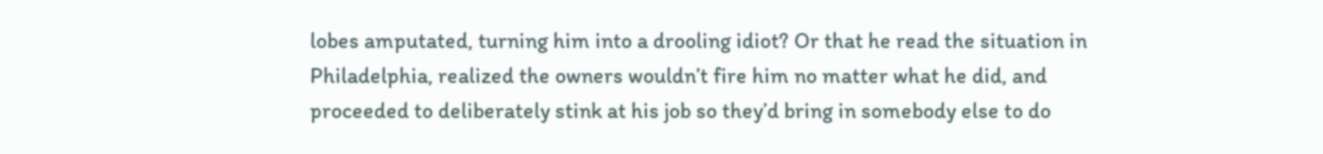lobes amputated, turning him into a drooling idiot? Or that he read the situation in Philadelphia, realized the owners wouldn’t fire him no matter what he did, and proceeded to deliberately stink at his job so they’d bring in somebody else to do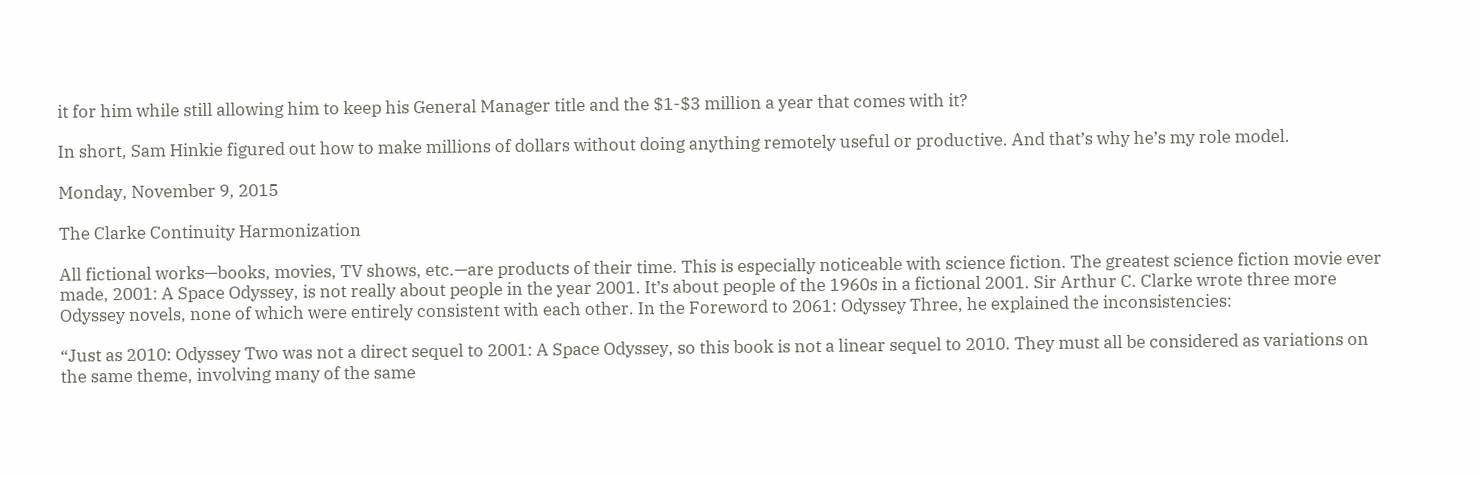it for him while still allowing him to keep his General Manager title and the $1-$3 million a year that comes with it?

In short, Sam Hinkie figured out how to make millions of dollars without doing anything remotely useful or productive. And that’s why he’s my role model.

Monday, November 9, 2015

The Clarke Continuity Harmonization

All fictional works—books, movies, TV shows, etc.—are products of their time. This is especially noticeable with science fiction. The greatest science fiction movie ever made, 2001: A Space Odyssey, is not really about people in the year 2001. It’s about people of the 1960s in a fictional 2001. Sir Arthur C. Clarke wrote three more Odyssey novels, none of which were entirely consistent with each other. In the Foreword to 2061: Odyssey Three, he explained the inconsistencies:

“Just as 2010: Odyssey Two was not a direct sequel to 2001: A Space Odyssey, so this book is not a linear sequel to 2010. They must all be considered as variations on the same theme, involving many of the same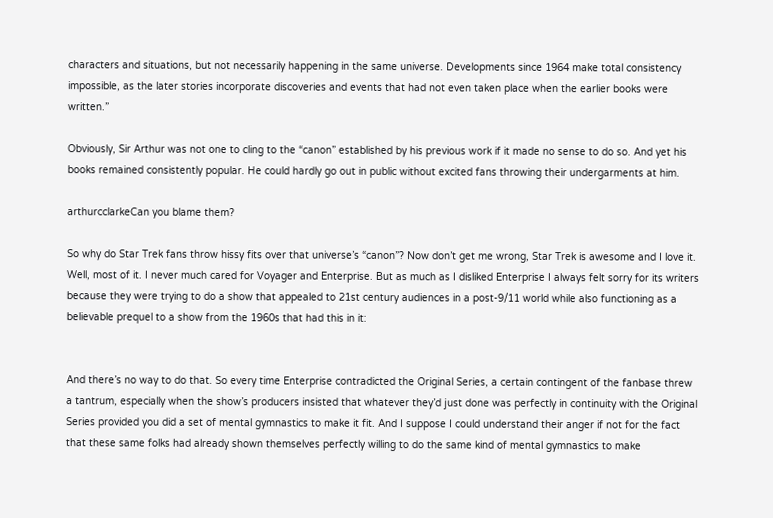characters and situations, but not necessarily happening in the same universe. Developments since 1964 make total consistency impossible, as the later stories incorporate discoveries and events that had not even taken place when the earlier books were written.”

Obviously, Sir Arthur was not one to cling to the “canon” established by his previous work if it made no sense to do so. And yet his books remained consistently popular. He could hardly go out in public without excited fans throwing their undergarments at him.

arthurcclarkeCan you blame them?

So why do Star Trek fans throw hissy fits over that universe’s “canon”? Now don’t get me wrong, Star Trek is awesome and I love it. Well, most of it. I never much cared for Voyager and Enterprise. But as much as I disliked Enterprise I always felt sorry for its writers because they were trying to do a show that appealed to 21st century audiences in a post-9/11 world while also functioning as a believable prequel to a show from the 1960s that had this in it:


And there’s no way to do that. So every time Enterprise contradicted the Original Series, a certain contingent of the fanbase threw a tantrum, especially when the show’s producers insisted that whatever they’d just done was perfectly in continuity with the Original Series provided you did a set of mental gymnastics to make it fit. And I suppose I could understand their anger if not for the fact that these same folks had already shown themselves perfectly willing to do the same kind of mental gymnastics to make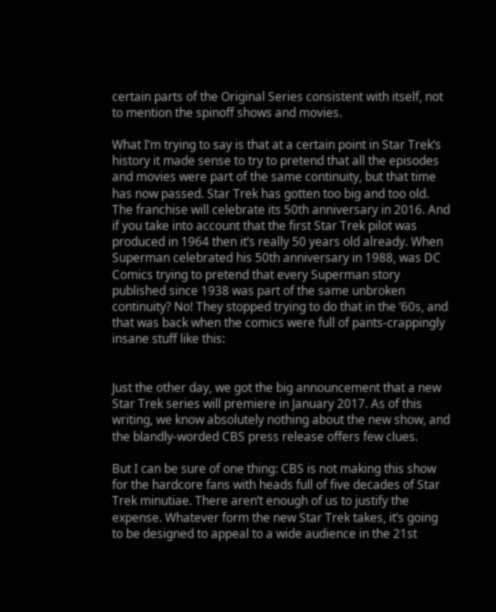certain parts of the Original Series consistent with itself, not to mention the spinoff shows and movies.

What I’m trying to say is that at a certain point in Star Trek’s history it made sense to try to pretend that all the episodes and movies were part of the same continuity, but that time has now passed. Star Trek has gotten too big and too old. The franchise will celebrate its 50th anniversary in 2016. And if you take into account that the first Star Trek pilot was produced in 1964 then it’s really 50 years old already. When Superman celebrated his 50th anniversary in 1988, was DC Comics trying to pretend that every Superman story published since 1938 was part of the same unbroken continuity? No! They stopped trying to do that in the ‘60s, and that was back when the comics were full of pants-crappingly insane stuff like this:


Just the other day, we got the big announcement that a new Star Trek series will premiere in January 2017. As of this writing, we know absolutely nothing about the new show, and the blandly-worded CBS press release offers few clues.

But I can be sure of one thing: CBS is not making this show for the hardcore fans with heads full of five decades of Star Trek minutiae. There aren’t enough of us to justify the expense. Whatever form the new Star Trek takes, it’s going to be designed to appeal to a wide audience in the 21st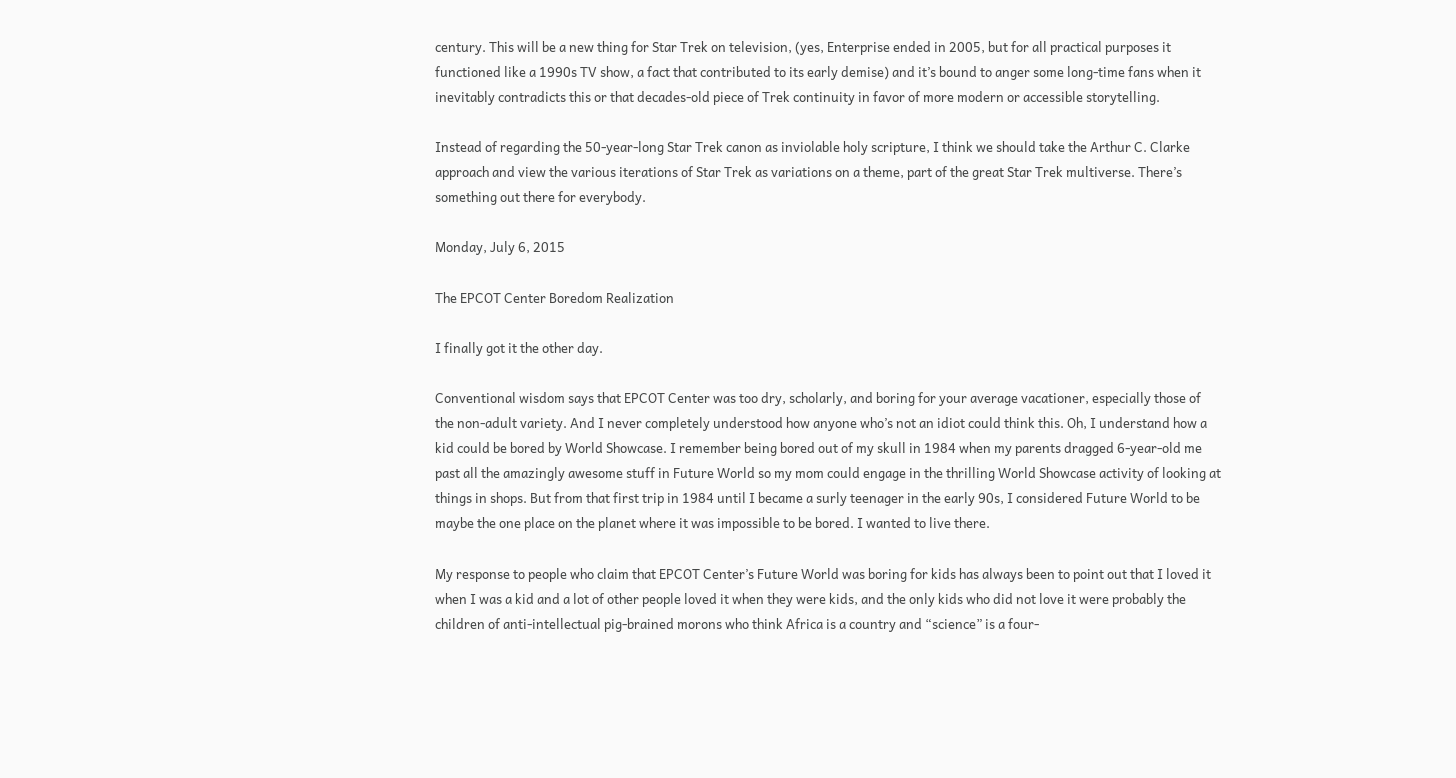century. This will be a new thing for Star Trek on television, (yes, Enterprise ended in 2005, but for all practical purposes it functioned like a 1990s TV show, a fact that contributed to its early demise) and it’s bound to anger some long-time fans when it inevitably contradicts this or that decades-old piece of Trek continuity in favor of more modern or accessible storytelling.

Instead of regarding the 50-year-long Star Trek canon as inviolable holy scripture, I think we should take the Arthur C. Clarke approach and view the various iterations of Star Trek as variations on a theme, part of the great Star Trek multiverse. There’s something out there for everybody.

Monday, July 6, 2015

The EPCOT Center Boredom Realization

I finally got it the other day.

Conventional wisdom says that EPCOT Center was too dry, scholarly, and boring for your average vacationer, especially those of the non-adult variety. And I never completely understood how anyone who’s not an idiot could think this. Oh, I understand how a kid could be bored by World Showcase. I remember being bored out of my skull in 1984 when my parents dragged 6-year-old me past all the amazingly awesome stuff in Future World so my mom could engage in the thrilling World Showcase activity of looking at things in shops. But from that first trip in 1984 until I became a surly teenager in the early 90s, I considered Future World to be maybe the one place on the planet where it was impossible to be bored. I wanted to live there.

My response to people who claim that EPCOT Center’s Future World was boring for kids has always been to point out that I loved it when I was a kid and a lot of other people loved it when they were kids, and the only kids who did not love it were probably the children of anti-intellectual pig-brained morons who think Africa is a country and “science” is a four-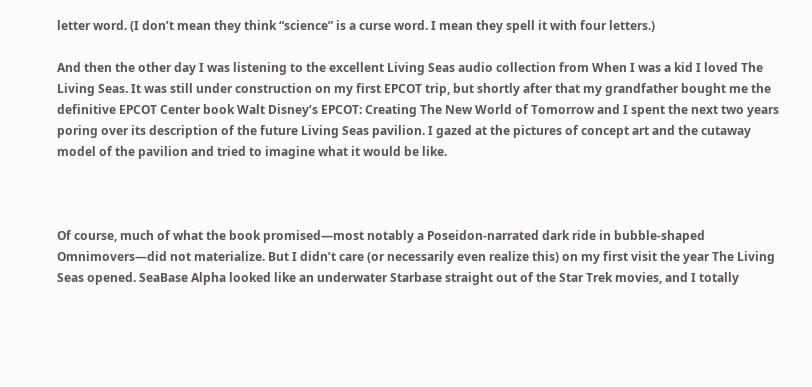letter word. (I don’t mean they think “science” is a curse word. I mean they spell it with four letters.)

And then the other day I was listening to the excellent Living Seas audio collection from When I was a kid I loved The Living Seas. It was still under construction on my first EPCOT trip, but shortly after that my grandfather bought me the definitive EPCOT Center book Walt Disney’s EPCOT: Creating The New World of Tomorrow and I spent the next two years poring over its description of the future Living Seas pavilion. I gazed at the pictures of concept art and the cutaway model of the pavilion and tried to imagine what it would be like.



Of course, much of what the book promised—most notably a Poseidon-narrated dark ride in bubble-shaped Omnimovers—did not materialize. But I didn’t care (or necessarily even realize this) on my first visit the year The Living Seas opened. SeaBase Alpha looked like an underwater Starbase straight out of the Star Trek movies, and I totally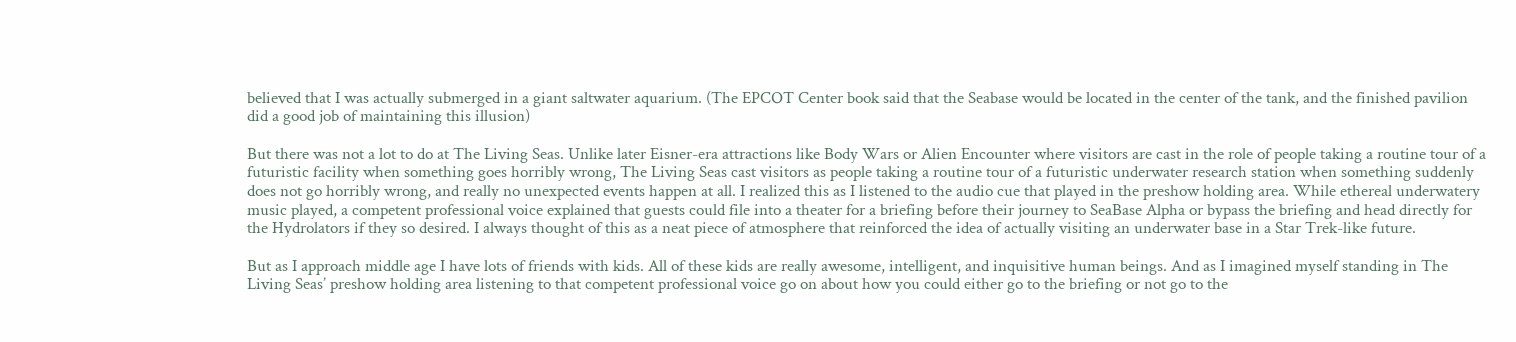believed that I was actually submerged in a giant saltwater aquarium. (The EPCOT Center book said that the Seabase would be located in the center of the tank, and the finished pavilion did a good job of maintaining this illusion)

But there was not a lot to do at The Living Seas. Unlike later Eisner-era attractions like Body Wars or Alien Encounter where visitors are cast in the role of people taking a routine tour of a futuristic facility when something goes horribly wrong, The Living Seas cast visitors as people taking a routine tour of a futuristic underwater research station when something suddenly does not go horribly wrong, and really no unexpected events happen at all. I realized this as I listened to the audio cue that played in the preshow holding area. While ethereal underwatery music played, a competent professional voice explained that guests could file into a theater for a briefing before their journey to SeaBase Alpha or bypass the briefing and head directly for the Hydrolators if they so desired. I always thought of this as a neat piece of atmosphere that reinforced the idea of actually visiting an underwater base in a Star Trek-like future.

But as I approach middle age I have lots of friends with kids. All of these kids are really awesome, intelligent, and inquisitive human beings. And as I imagined myself standing in The Living Seas’ preshow holding area listening to that competent professional voice go on about how you could either go to the briefing or not go to the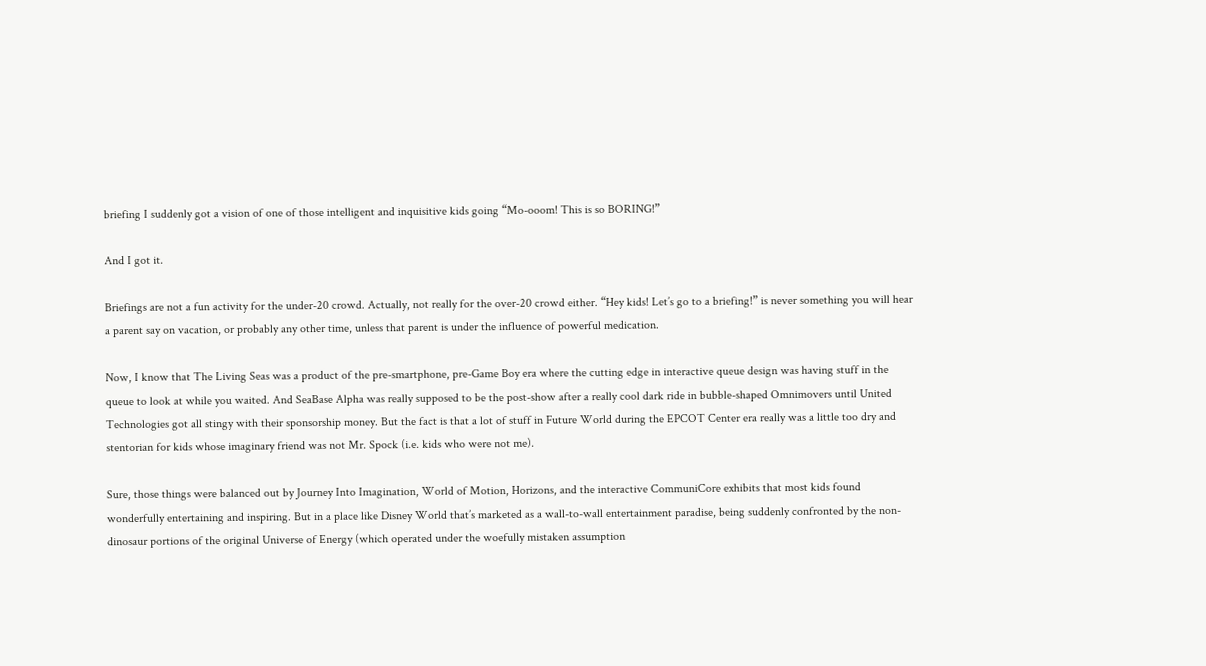briefing I suddenly got a vision of one of those intelligent and inquisitive kids going “Mo-ooom! This is so BORING!”

And I got it.

Briefings are not a fun activity for the under-20 crowd. Actually, not really for the over-20 crowd either. “Hey kids! Let’s go to a briefing!” is never something you will hear a parent say on vacation, or probably any other time, unless that parent is under the influence of powerful medication.

Now, I know that The Living Seas was a product of the pre-smartphone, pre-Game Boy era where the cutting edge in interactive queue design was having stuff in the queue to look at while you waited. And SeaBase Alpha was really supposed to be the post-show after a really cool dark ride in bubble-shaped Omnimovers until United Technologies got all stingy with their sponsorship money. But the fact is that a lot of stuff in Future World during the EPCOT Center era really was a little too dry and stentorian for kids whose imaginary friend was not Mr. Spock (i.e. kids who were not me).

Sure, those things were balanced out by Journey Into Imagination, World of Motion, Horizons, and the interactive CommuniCore exhibits that most kids found wonderfully entertaining and inspiring. But in a place like Disney World that’s marketed as a wall-to-wall entertainment paradise, being suddenly confronted by the non-dinosaur portions of the original Universe of Energy (which operated under the woefully mistaken assumption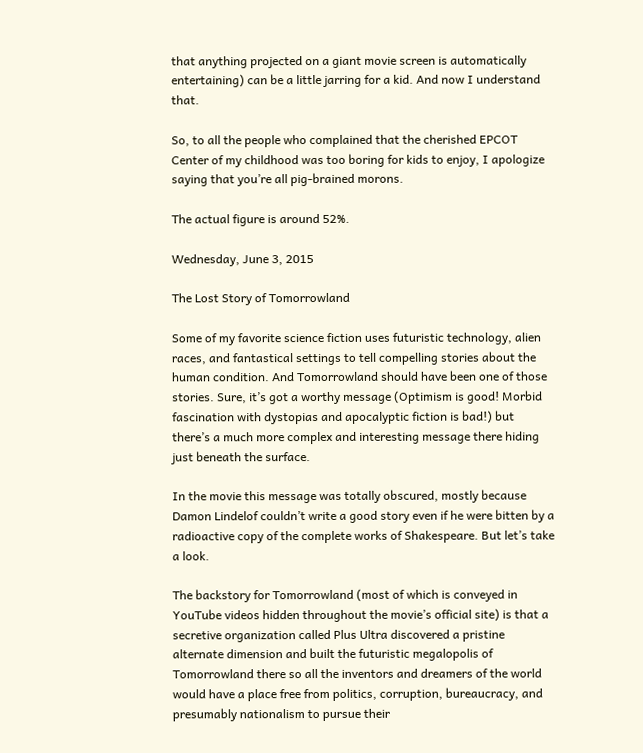that anything projected on a giant movie screen is automatically entertaining) can be a little jarring for a kid. And now I understand that.

So, to all the people who complained that the cherished EPCOT Center of my childhood was too boring for kids to enjoy, I apologize saying that you’re all pig-brained morons.

The actual figure is around 52%.

Wednesday, June 3, 2015

The Lost Story of Tomorrowland

Some of my favorite science fiction uses futuristic technology, alien races, and fantastical settings to tell compelling stories about the human condition. And Tomorrowland should have been one of those stories. Sure, it’s got a worthy message (Optimism is good! Morbid fascination with dystopias and apocalyptic fiction is bad!) but there’s a much more complex and interesting message there hiding just beneath the surface.

In the movie this message was totally obscured, mostly because Damon Lindelof couldn’t write a good story even if he were bitten by a radioactive copy of the complete works of Shakespeare. But let’s take a look.

The backstory for Tomorrowland (most of which is conveyed in YouTube videos hidden throughout the movie’s official site) is that a secretive organization called Plus Ultra discovered a pristine alternate dimension and built the futuristic megalopolis of Tomorrowland there so all the inventors and dreamers of the world would have a place free from politics, corruption, bureaucracy, and presumably nationalism to pursue their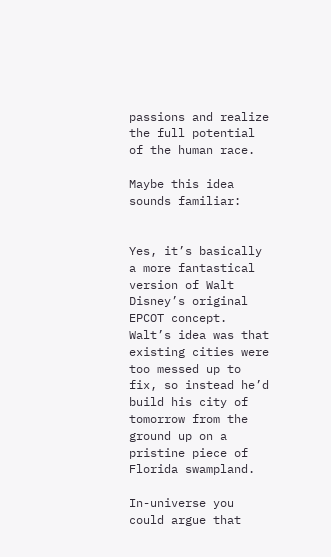passions and realize the full potential of the human race.

Maybe this idea sounds familiar:


Yes, it’s basically a more fantastical version of Walt Disney’s original EPCOT concept. Walt’s idea was that existing cities were too messed up to fix, so instead he’d build his city of tomorrow from the ground up on a pristine piece of Florida swampland.

In-universe you could argue that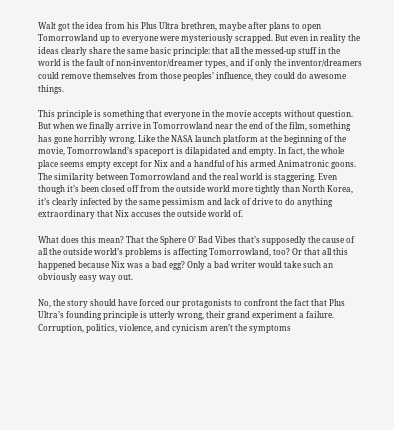Walt got the idea from his Plus Ultra brethren, maybe after plans to open Tomorrowland up to everyone were mysteriously scrapped. But even in reality the ideas clearly share the same basic principle: that all the messed-up stuff in the world is the fault of non-inventor/dreamer types, and if only the inventor/dreamers could remove themselves from those peoples’ influence, they could do awesome things.

This principle is something that everyone in the movie accepts without question. But when we finally arrive in Tomorrowland near the end of the film, something has gone horribly wrong. Like the NASA launch platform at the beginning of the movie, Tomorrowland’s spaceport is dilapidated and empty. In fact, the whole place seems empty except for Nix and a handful of his armed Animatronic goons. The similarity between Tomorrowland and the real world is staggering. Even though it’s been closed off from the outside world more tightly than North Korea, it’s clearly infected by the same pessimism and lack of drive to do anything extraordinary that Nix accuses the outside world of.

What does this mean? That the Sphere O’ Bad Vibes that’s supposedly the cause of all the outside world’s problems is affecting Tomorrowland, too? Or that all this happened because Nix was a bad egg? Only a bad writer would take such an obviously easy way out.

No, the story should have forced our protagonists to confront the fact that Plus Ultra’s founding principle is utterly wrong, their grand experiment a failure. Corruption, politics, violence, and cynicism aren’t the symptoms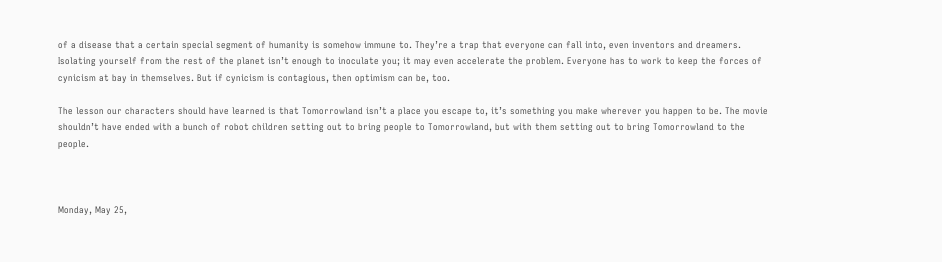of a disease that a certain special segment of humanity is somehow immune to. They’re a trap that everyone can fall into, even inventors and dreamers. Isolating yourself from the rest of the planet isn’t enough to inoculate you; it may even accelerate the problem. Everyone has to work to keep the forces of cynicism at bay in themselves. But if cynicism is contagious, then optimism can be, too.

The lesson our characters should have learned is that Tomorrowland isn’t a place you escape to, it’s something you make wherever you happen to be. The movie shouldn’t have ended with a bunch of robot children setting out to bring people to Tomorrowland, but with them setting out to bring Tomorrowland to the people.



Monday, May 25,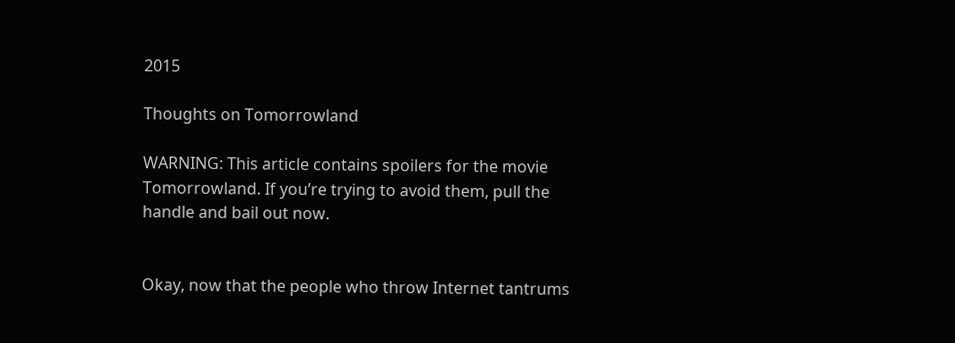2015

Thoughts on Tomorrowland

WARNING: This article contains spoilers for the movie Tomorrowland. If you’re trying to avoid them, pull the handle and bail out now.


Okay, now that the people who throw Internet tantrums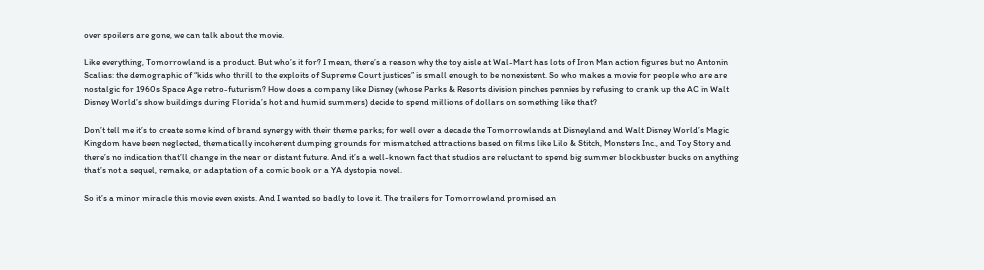over spoilers are gone, we can talk about the movie.

Like everything, Tomorrowland is a product. But who’s it for? I mean, there’s a reason why the toy aisle at Wal-Mart has lots of Iron Man action figures but no Antonin Scalias: the demographic of “kids who thrill to the exploits of Supreme Court justices” is small enough to be nonexistent. So who makes a movie for people who are are nostalgic for 1960s Space Age retro-futurism? How does a company like Disney (whose Parks & Resorts division pinches pennies by refusing to crank up the AC in Walt Disney World’s show buildings during Florida’s hot and humid summers) decide to spend millions of dollars on something like that?

Don’t tell me it’s to create some kind of brand synergy with their theme parks; for well over a decade the Tomorrowlands at Disneyland and Walt Disney World’s Magic Kingdom have been neglected, thematically incoherent dumping grounds for mismatched attractions based on films like Lilo & Stitch, Monsters Inc., and Toy Story and there’s no indication that’ll change in the near or distant future. And it’s a well-known fact that studios are reluctant to spend big summer blockbuster bucks on anything that’s not a sequel, remake, or adaptation of a comic book or a YA dystopia novel.

So it’s a minor miracle this movie even exists. And I wanted so badly to love it. The trailers for Tomorrowland promised an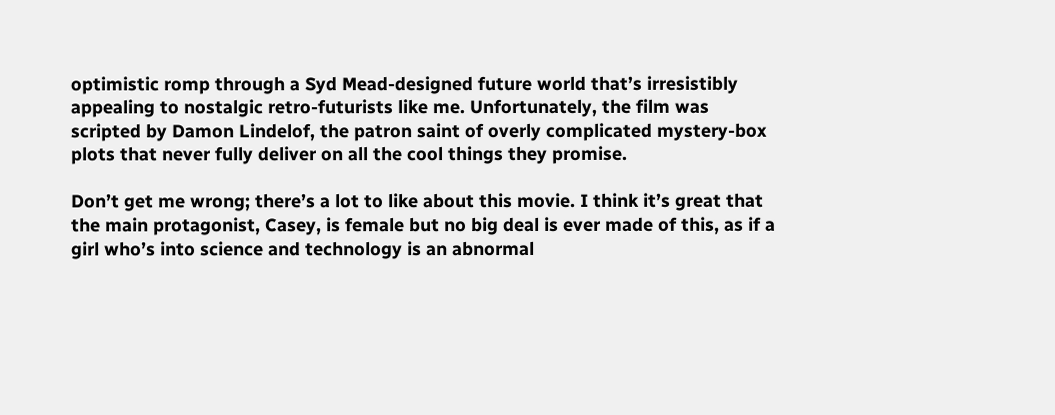optimistic romp through a Syd Mead-designed future world that’s irresistibly appealing to nostalgic retro-futurists like me. Unfortunately, the film was scripted by Damon Lindelof, the patron saint of overly complicated mystery-box plots that never fully deliver on all the cool things they promise.

Don’t get me wrong; there’s a lot to like about this movie. I think it’s great that the main protagonist, Casey, is female but no big deal is ever made of this, as if a girl who’s into science and technology is an abnormal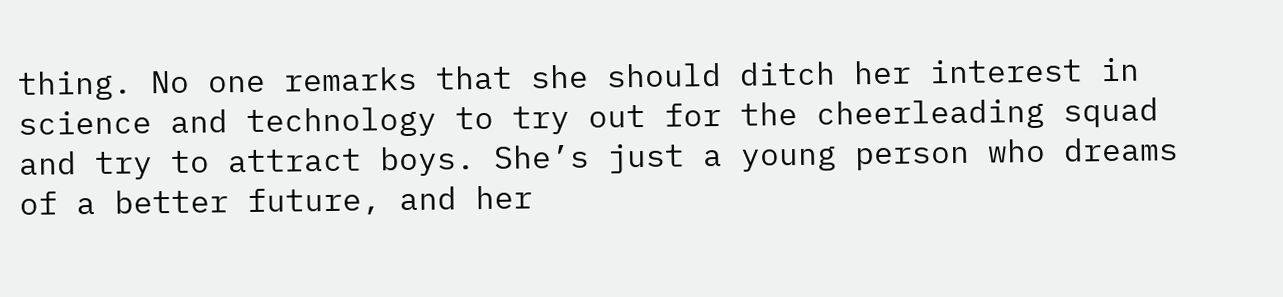thing. No one remarks that she should ditch her interest in science and technology to try out for the cheerleading squad and try to attract boys. She’s just a young person who dreams of a better future, and her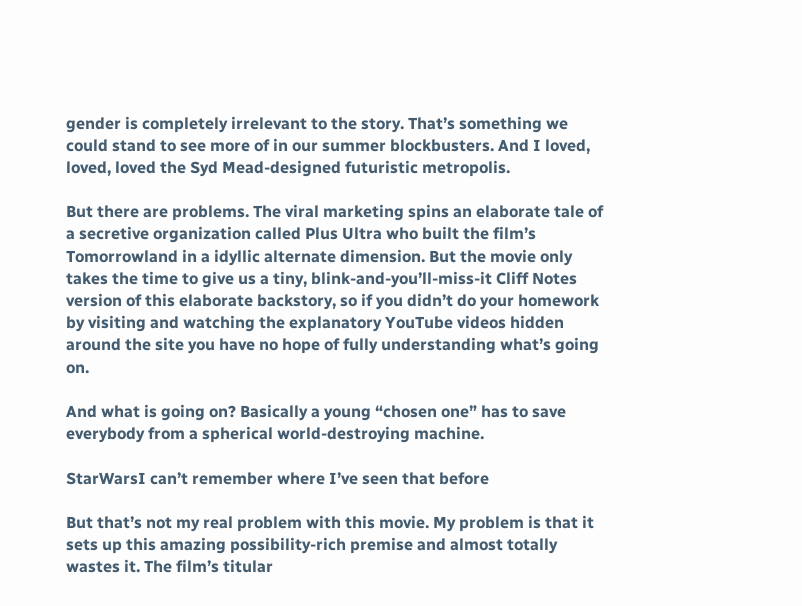gender is completely irrelevant to the story. That’s something we could stand to see more of in our summer blockbusters. And I loved, loved, loved the Syd Mead-designed futuristic metropolis.

But there are problems. The viral marketing spins an elaborate tale of a secretive organization called Plus Ultra who built the film’s Tomorrowland in a idyllic alternate dimension. But the movie only takes the time to give us a tiny, blink-and-you’ll-miss-it Cliff Notes version of this elaborate backstory, so if you didn’t do your homework by visiting and watching the explanatory YouTube videos hidden around the site you have no hope of fully understanding what’s going on.

And what is going on? Basically a young “chosen one” has to save everybody from a spherical world-destroying machine.

StarWarsI can’t remember where I’ve seen that before

But that’s not my real problem with this movie. My problem is that it sets up this amazing possibility-rich premise and almost totally wastes it. The film’s titular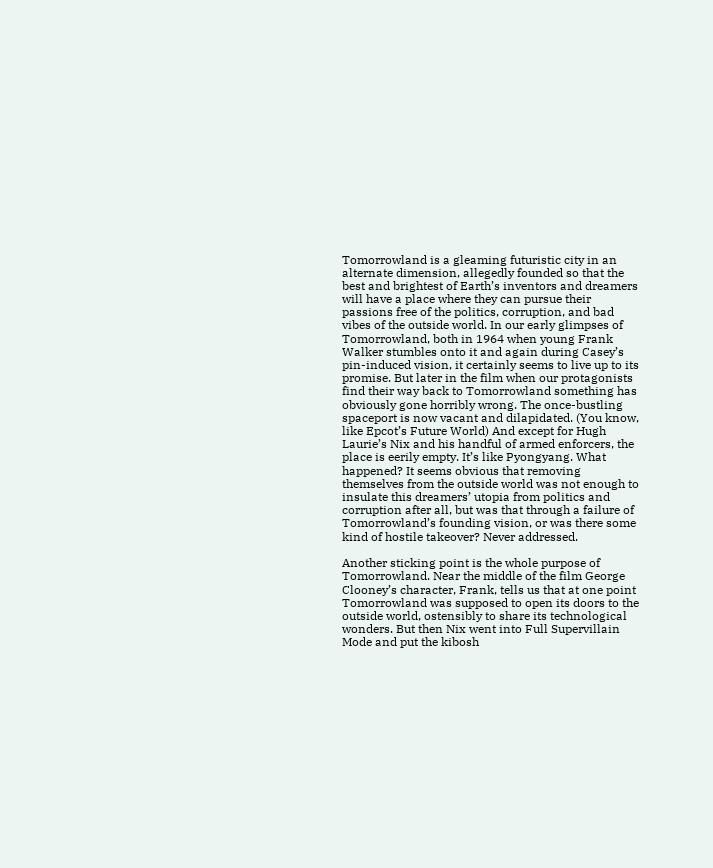Tomorrowland is a gleaming futuristic city in an alternate dimension, allegedly founded so that the best and brightest of Earth’s inventors and dreamers will have a place where they can pursue their passions free of the politics, corruption, and bad vibes of the outside world. In our early glimpses of Tomorrowland, both in 1964 when young Frank Walker stumbles onto it and again during Casey’s pin-induced vision, it certainly seems to live up to its promise. But later in the film when our protagonists find their way back to Tomorrowland something has obviously gone horribly wrong. The once-bustling spaceport is now vacant and dilapidated. (You know, like Epcot’s Future World) And except for Hugh Laurie’s Nix and his handful of armed enforcers, the place is eerily empty. It’s like Pyongyang. What happened? It seems obvious that removing themselves from the outside world was not enough to insulate this dreamers’ utopia from politics and corruption after all, but was that through a failure of Tomorrowland’s founding vision, or was there some kind of hostile takeover? Never addressed.

Another sticking point is the whole purpose of Tomorrowland. Near the middle of the film George Clooney’s character, Frank, tells us that at one point Tomorrowland was supposed to open its doors to the outside world, ostensibly to share its technological wonders. But then Nix went into Full Supervillain Mode and put the kibosh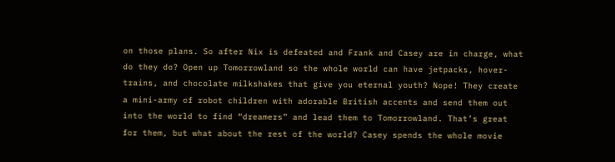on those plans. So after Nix is defeated and Frank and Casey are in charge, what do they do? Open up Tomorrowland so the whole world can have jetpacks, hover-trains, and chocolate milkshakes that give you eternal youth? Nope! They create a mini-army of robot children with adorable British accents and send them out into the world to find “dreamers” and lead them to Tomorrowland. That’s great for them, but what about the rest of the world? Casey spends the whole movie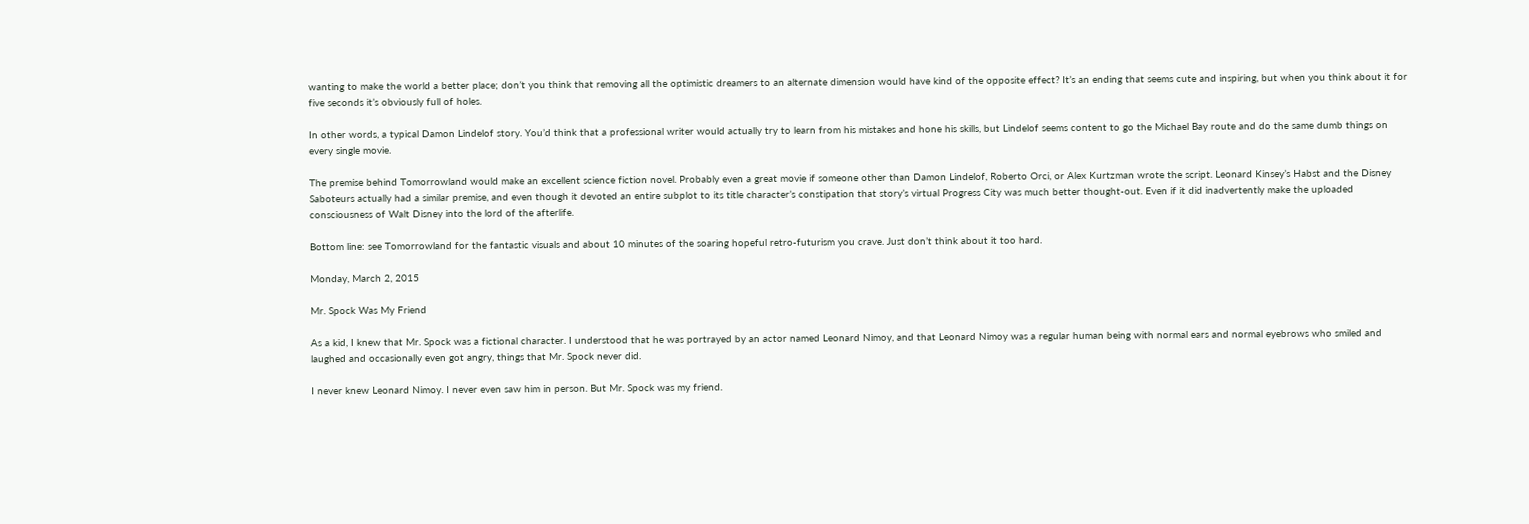wanting to make the world a better place; don’t you think that removing all the optimistic dreamers to an alternate dimension would have kind of the opposite effect? It’s an ending that seems cute and inspiring, but when you think about it for five seconds it’s obviously full of holes.

In other words, a typical Damon Lindelof story. You’d think that a professional writer would actually try to learn from his mistakes and hone his skills, but Lindelof seems content to go the Michael Bay route and do the same dumb things on every single movie.

The premise behind Tomorrowland would make an excellent science fiction novel. Probably even a great movie if someone other than Damon Lindelof, Roberto Orci, or Alex Kurtzman wrote the script. Leonard Kinsey’s Habst and the Disney Saboteurs actually had a similar premise, and even though it devoted an entire subplot to its title character’s constipation that story’s virtual Progress City was much better thought-out. Even if it did inadvertently make the uploaded consciousness of Walt Disney into the lord of the afterlife.

Bottom line: see Tomorrowland for the fantastic visuals and about 10 minutes of the soaring hopeful retro-futurism you crave. Just don’t think about it too hard.

Monday, March 2, 2015

Mr. Spock Was My Friend

As a kid, I knew that Mr. Spock was a fictional character. I understood that he was portrayed by an actor named Leonard Nimoy, and that Leonard Nimoy was a regular human being with normal ears and normal eyebrows who smiled and laughed and occasionally even got angry, things that Mr. Spock never did.

I never knew Leonard Nimoy. I never even saw him in person. But Mr. Spock was my friend.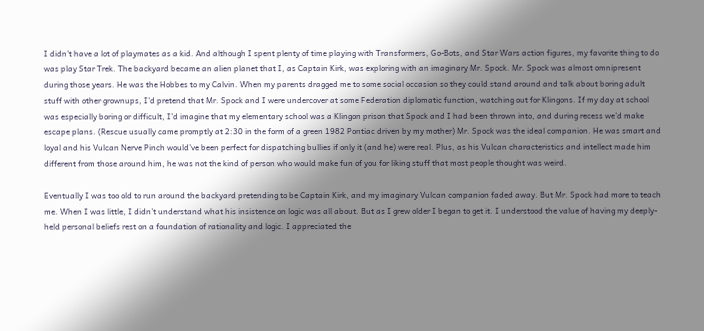I didn’t have a lot of playmates as a kid. And although I spent plenty of time playing with Transformers, Go-Bots, and Star Wars action figures, my favorite thing to do was play Star Trek. The backyard became an alien planet that I, as Captain Kirk, was exploring with an imaginary Mr. Spock. Mr. Spock was almost omnipresent during those years. He was the Hobbes to my Calvin. When my parents dragged me to some social occasion so they could stand around and talk about boring adult stuff with other grownups, I’d pretend that Mr. Spock and I were undercover at some Federation diplomatic function, watching out for Klingons. If my day at school was especially boring or difficult, I’d imagine that my elementary school was a Klingon prison that Spock and I had been thrown into, and during recess we’d make escape plans. (Rescue usually came promptly at 2:30 in the form of a green 1982 Pontiac driven by my mother) Mr. Spock was the ideal companion. He was smart and loyal and his Vulcan Nerve Pinch would’ve been perfect for dispatching bullies if only it (and he) were real. Plus, as his Vulcan characteristics and intellect made him different from those around him, he was not the kind of person who would make fun of you for liking stuff that most people thought was weird.

Eventually I was too old to run around the backyard pretending to be Captain Kirk, and my imaginary Vulcan companion faded away. But Mr. Spock had more to teach me. When I was little, I didn’t understand what his insistence on logic was all about. But as I grew older I began to get it. I understood the value of having my deeply-held personal beliefs rest on a foundation of rationality and logic. I appreciated the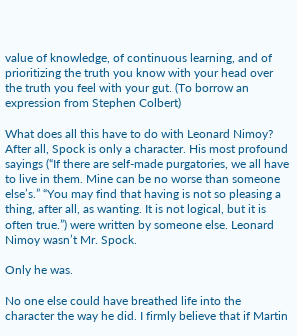value of knowledge, of continuous learning, and of prioritizing the truth you know with your head over the truth you feel with your gut. (To borrow an expression from Stephen Colbert)

What does all this have to do with Leonard Nimoy? After all, Spock is only a character. His most profound sayings (“If there are self-made purgatories, we all have to live in them. Mine can be no worse than someone else’s.” “You may find that having is not so pleasing a thing, after all, as wanting. It is not logical, but it is often true.”) were written by someone else. Leonard Nimoy wasn’t Mr. Spock.

Only he was.

No one else could have breathed life into the character the way he did. I firmly believe that if Martin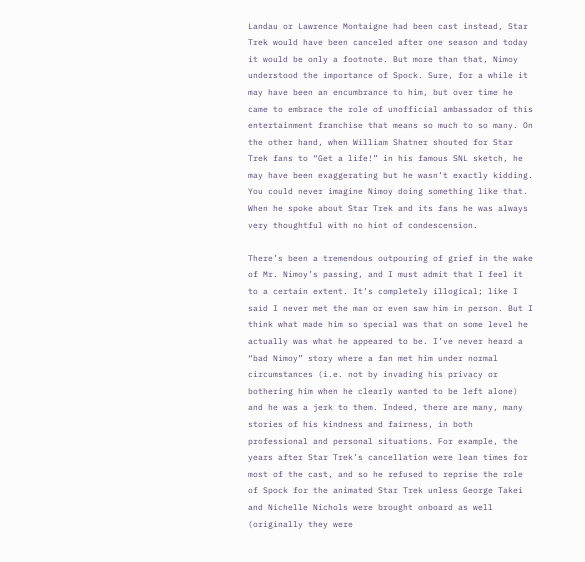Landau or Lawrence Montaigne had been cast instead, Star Trek would have been canceled after one season and today it would be only a footnote. But more than that, Nimoy understood the importance of Spock. Sure, for a while it may have been an encumbrance to him, but over time he came to embrace the role of unofficial ambassador of this entertainment franchise that means so much to so many. On the other hand, when William Shatner shouted for Star Trek fans to “Get a life!” in his famous SNL sketch, he may have been exaggerating but he wasn’t exactly kidding. You could never imagine Nimoy doing something like that. When he spoke about Star Trek and its fans he was always very thoughtful with no hint of condescension.

There’s been a tremendous outpouring of grief in the wake of Mr. Nimoy’s passing, and I must admit that I feel it to a certain extent. It’s completely illogical; like I said I never met the man or even saw him in person. But I think what made him so special was that on some level he actually was what he appeared to be. I’ve never heard a “bad Nimoy” story where a fan met him under normal circumstances (i.e. not by invading his privacy or bothering him when he clearly wanted to be left alone) and he was a jerk to them. Indeed, there are many, many stories of his kindness and fairness, in both professional and personal situations. For example, the years after Star Trek’s cancellation were lean times for most of the cast, and so he refused to reprise the role of Spock for the animated Star Trek unless George Takei and Nichelle Nichols were brought onboard as well (originally they were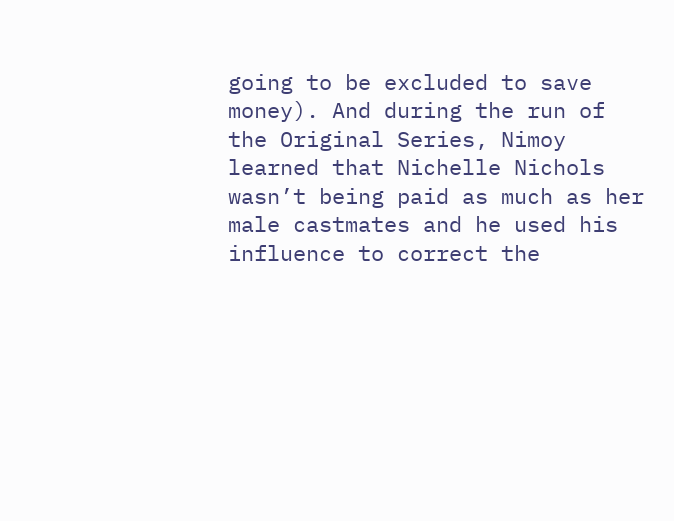going to be excluded to save money). And during the run of the Original Series, Nimoy learned that Nichelle Nichols wasn’t being paid as much as her male castmates and he used his influence to correct the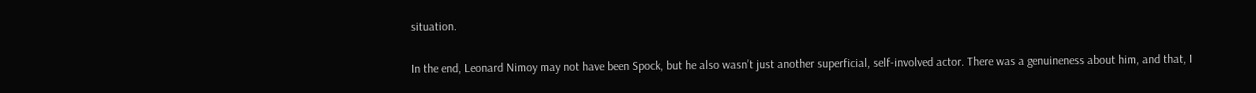situation.

In the end, Leonard Nimoy may not have been Spock, but he also wasn’t just another superficial, self-involved actor. There was a genuineness about him, and that, I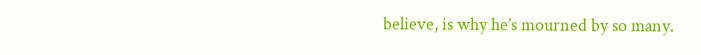believe, is why he’s mourned by so many.